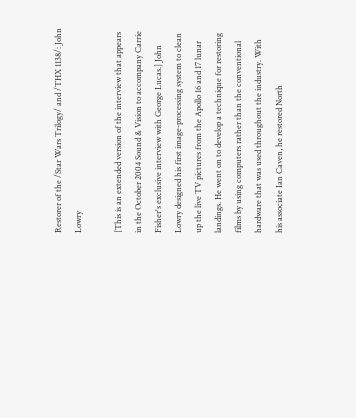Restorer of the /Star Wars Trilogy/ and /THX 1138/: John Lowry

[This is an extended version of the interview that appears in the October 2004 Sound & Vision to accompany Carrie Fisher's exclusive interview with George Lucas.] John Lowry designed his first image-processing system to clean up the live TV pictures from the Apollo 16 and 17 lunar landings. He went on to develop a technique for restoring films by using computers rather than the conventional hardware that was used throughout the industry. With his associate Ian Caven, he restored North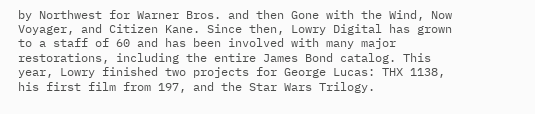by Northwest for Warner Bros. and then Gone with the Wind, Now Voyager, and Citizen Kane. Since then, Lowry Digital has grown to a staff of 60 and has been involved with many major restorations, including the entire James Bond catalog. This year, Lowry finished two projects for George Lucas: THX 1138, his first film from 197, and the Star Wars Trilogy.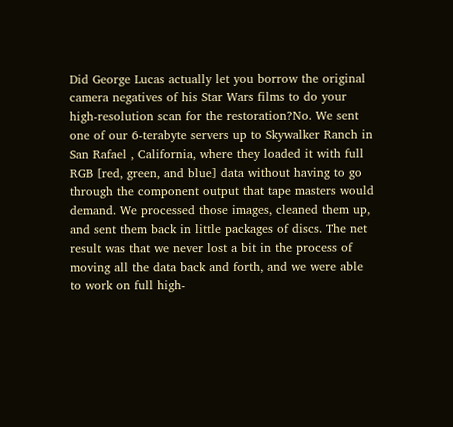Did George Lucas actually let you borrow the original camera negatives of his Star Wars films to do your high-resolution scan for the restoration?No. We sent one of our 6-terabyte servers up to Skywalker Ranch in San Rafael , California, where they loaded it with full RGB [red, green, and blue] data without having to go through the component output that tape masters would demand. We processed those images, cleaned them up, and sent them back in little packages of discs. The net result was that we never lost a bit in the process of moving all the data back and forth, and we were able to work on full high-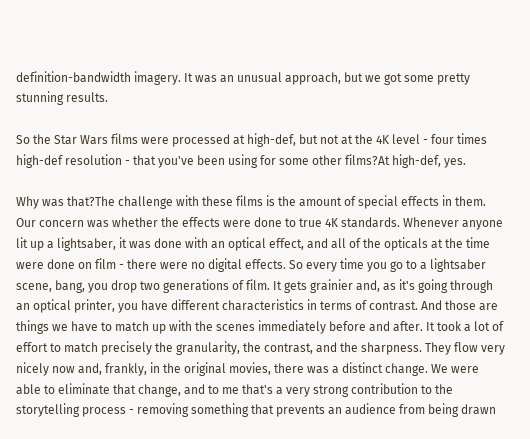definition-bandwidth imagery. It was an unusual approach, but we got some pretty stunning results.

So the Star Wars films were processed at high-def, but not at the 4K level - four times high-def resolution - that you've been using for some other films?At high-def, yes.

Why was that?The challenge with these films is the amount of special effects in them. Our concern was whether the effects were done to true 4K standards. Whenever anyone lit up a lightsaber, it was done with an optical effect, and all of the opticals at the time were done on film - there were no digital effects. So every time you go to a lightsaber scene, bang, you drop two generations of film. It gets grainier and, as it's going through an optical printer, you have different characteristics in terms of contrast. And those are things we have to match up with the scenes immediately before and after. It took a lot of effort to match precisely the granularity, the contrast, and the sharpness. They flow very nicely now and, frankly, in the original movies, there was a distinct change. We were able to eliminate that change, and to me that's a very strong contribution to the storytelling process - removing something that prevents an audience from being drawn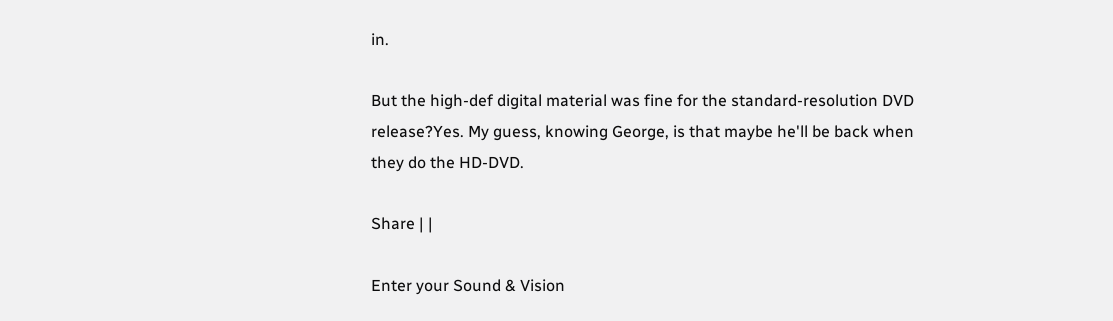in.

But the high-def digital material was fine for the standard-resolution DVD release?Yes. My guess, knowing George, is that maybe he'll be back when they do the HD-DVD.

Share | |

Enter your Sound & Vision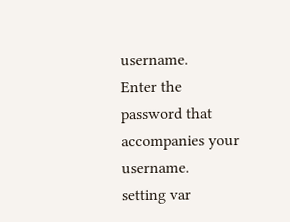username.
Enter the password that accompanies your username.
setting var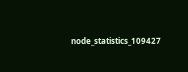node_statistics_109427